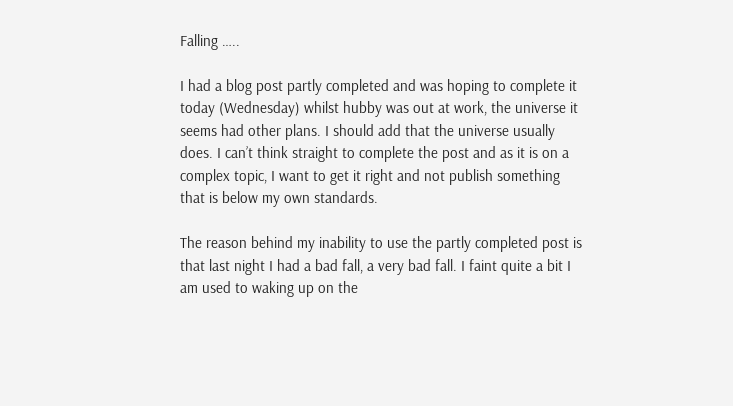Falling …..

I had a blog post partly completed and was hoping to complete it today (Wednesday) whilst hubby was out at work, the universe it seems had other plans. I should add that the universe usually does. I can’t think straight to complete the post and as it is on a complex topic, I want to get it right and not publish something that is below my own standards.

The reason behind my inability to use the partly completed post is that last night I had a bad fall, a very bad fall. I faint quite a bit I am used to waking up on the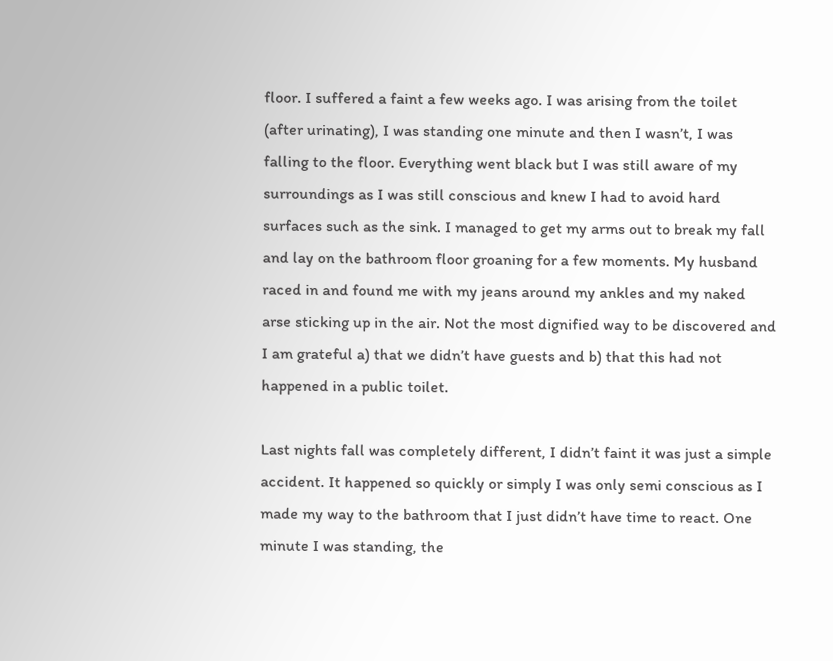floor. I suffered a faint a few weeks ago. I was arising from the toilet (after urinating), I was standing one minute and then I wasn’t, I was falling to the floor. Everything went black but I was still aware of my surroundings as I was still conscious and knew I had to avoid hard surfaces such as the sink. I managed to get my arms out to break my fall and lay on the bathroom floor groaning for a few moments. My husband raced in and found me with my jeans around my ankles and my naked arse sticking up in the air. Not the most dignified way to be discovered and I am grateful a) that we didn’t have guests and b) that this had not happened in a public toilet.

Last nights fall was completely different, I didn’t faint it was just a simple accident. It happened so quickly or simply I was only semi conscious as I made my way to the bathroom that I just didn’t have time to react. One minute I was standing, the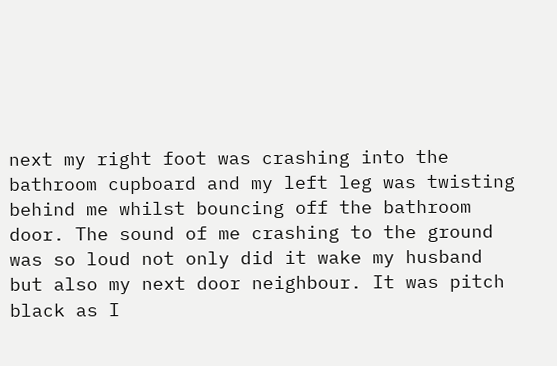next my right foot was crashing into the bathroom cupboard and my left leg was twisting behind me whilst bouncing off the bathroom door. The sound of me crashing to the ground was so loud not only did it wake my husband but also my next door neighbour. It was pitch black as I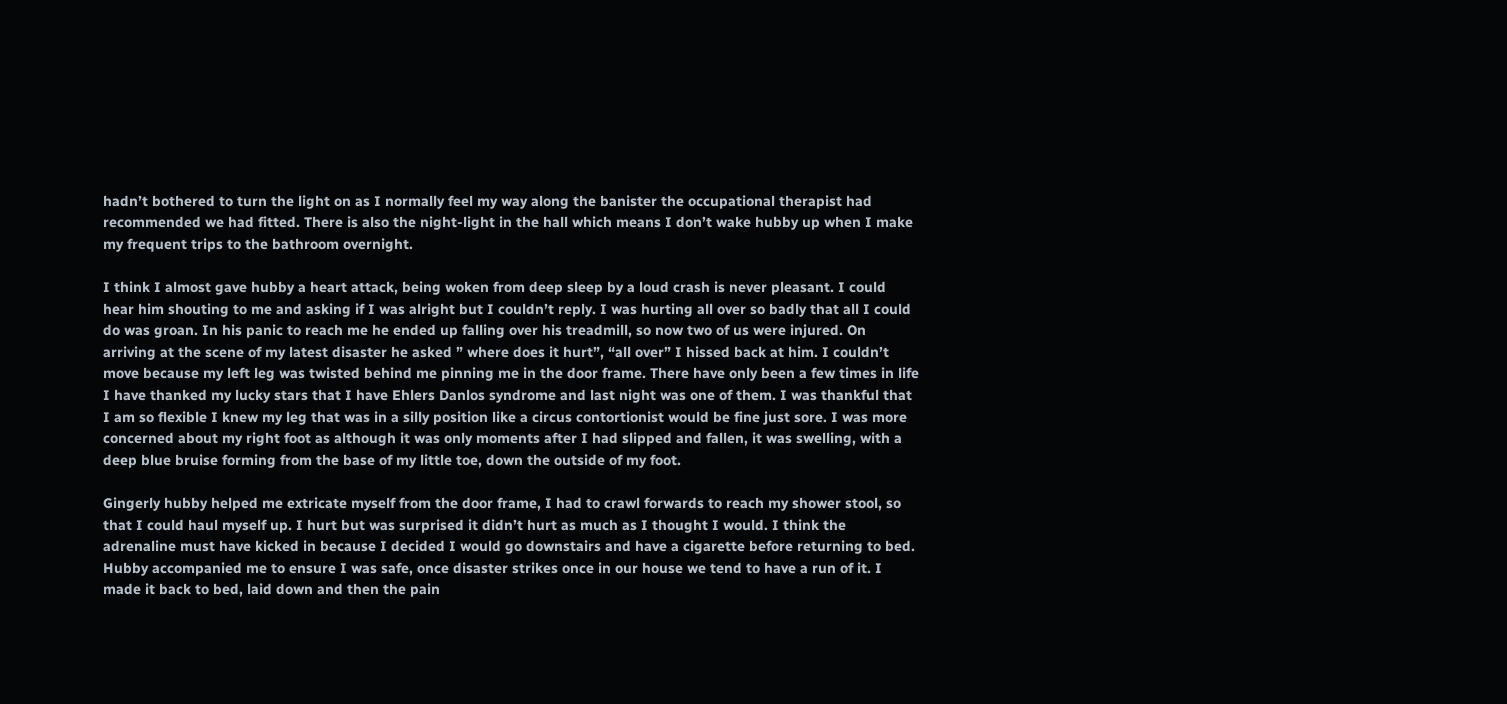hadn’t bothered to turn the light on as I normally feel my way along the banister the occupational therapist had recommended we had fitted. There is also the night-light in the hall which means I don’t wake hubby up when I make my frequent trips to the bathroom overnight.

I think I almost gave hubby a heart attack, being woken from deep sleep by a loud crash is never pleasant. I could hear him shouting to me and asking if I was alright but I couldn’t reply. I was hurting all over so badly that all I could do was groan. In his panic to reach me he ended up falling over his treadmill, so now two of us were injured. On arriving at the scene of my latest disaster he asked ” where does it hurt”, “all over” I hissed back at him. I couldn’t move because my left leg was twisted behind me pinning me in the door frame. There have only been a few times in life I have thanked my lucky stars that I have Ehlers Danlos syndrome and last night was one of them. I was thankful that I am so flexible I knew my leg that was in a silly position like a circus contortionist would be fine just sore. I was more concerned about my right foot as although it was only moments after I had slipped and fallen, it was swelling, with a deep blue bruise forming from the base of my little toe, down the outside of my foot.

Gingerly hubby helped me extricate myself from the door frame, I had to crawl forwards to reach my shower stool, so that I could haul myself up. I hurt but was surprised it didn’t hurt as much as I thought I would. I think the adrenaline must have kicked in because I decided I would go downstairs and have a cigarette before returning to bed. Hubby accompanied me to ensure I was safe, once disaster strikes once in our house we tend to have a run of it. I made it back to bed, laid down and then the pain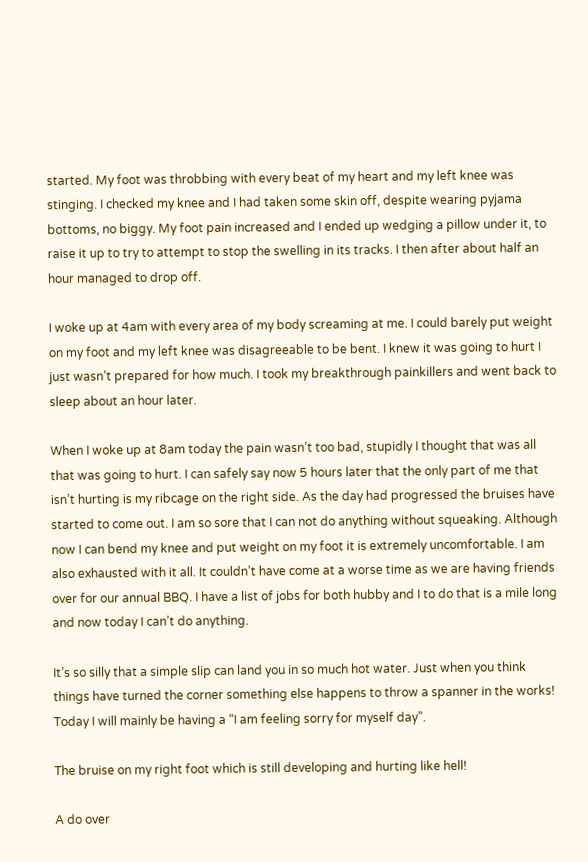started. My foot was throbbing with every beat of my heart and my left knee was stinging. I checked my knee and I had taken some skin off, despite wearing pyjama bottoms, no biggy. My foot pain increased and I ended up wedging a pillow under it, to raise it up to try to attempt to stop the swelling in its tracks. I then after about half an hour managed to drop off.

I woke up at 4am with every area of my body screaming at me. I could barely put weight on my foot and my left knee was disagreeable to be bent. I knew it was going to hurt I just wasn’t prepared for how much. I took my breakthrough painkillers and went back to sleep about an hour later.

When I woke up at 8am today the pain wasn’t too bad, stupidly I thought that was all that was going to hurt. I can safely say now 5 hours later that the only part of me that isn’t hurting is my ribcage on the right side. As the day had progressed the bruises have started to come out. I am so sore that I can not do anything without squeaking. Although now I can bend my knee and put weight on my foot it is extremely uncomfortable. I am also exhausted with it all. It couldn’t have come at a worse time as we are having friends over for our annual BBQ. I have a list of jobs for both hubby and I to do that is a mile long and now today I can’t do anything.

It’s so silly that a simple slip can land you in so much hot water. Just when you think things have turned the corner something else happens to throw a spanner in the works! Today I will mainly be having a “I am feeling sorry for myself day”.

The bruise on my right foot which is still developing and hurting like hell!

A do over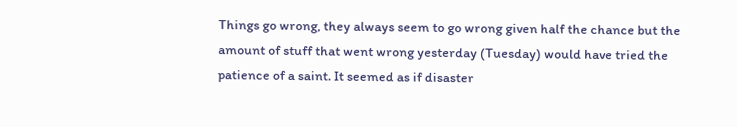Things go wrong, they always seem to go wrong given half the chance but the amount of stuff that went wrong yesterday (Tuesday) would have tried the patience of a saint. It seemed as if disaster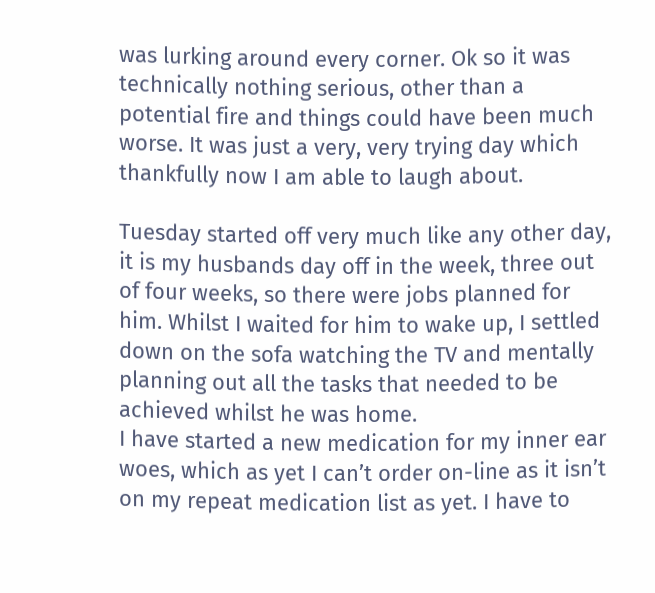was lurking around every corner. Ok so it was technically nothing serious, other than a potential fire and things could have been much worse. It was just a very, very trying day which thankfully now I am able to laugh about.

Tuesday started off very much like any other day, it is my husbands day off in the week, three out of four weeks, so there were jobs planned for him. Whilst I waited for him to wake up, I settled down on the sofa watching the TV and mentally planning out all the tasks that needed to be achieved whilst he was home.
I have started a new medication for my inner ear woes, which as yet I can’t order on-line as it isn’t on my repeat medication list as yet. I have to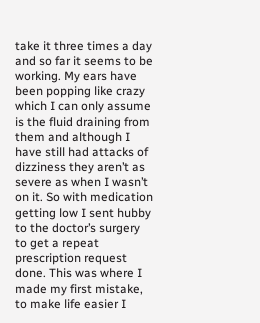take it three times a day and so far it seems to be working. My ears have been popping like crazy which I can only assume is the fluid draining from them and although I have still had attacks of dizziness they aren’t as severe as when I wasn’t on it. So with medication getting low I sent hubby to the doctor’s surgery to get a repeat prescription request done. This was where I made my first mistake, to make life easier I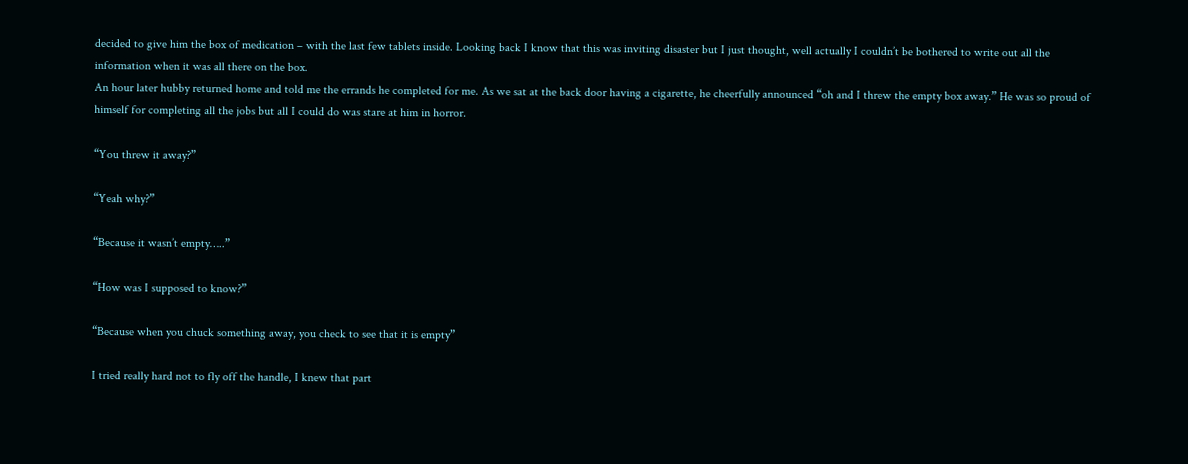decided to give him the box of medication – with the last few tablets inside. Looking back I know that this was inviting disaster but I just thought, well actually I couldn’t be bothered to write out all the information when it was all there on the box.
An hour later hubby returned home and told me the errands he completed for me. As we sat at the back door having a cigarette, he cheerfully announced “oh and I threw the empty box away.” He was so proud of himself for completing all the jobs but all I could do was stare at him in horror.

“You threw it away?”

“Yeah why?”

“Because it wasn’t empty…..”

“How was I supposed to know?”

“Because when you chuck something away, you check to see that it is empty”

I tried really hard not to fly off the handle, I knew that part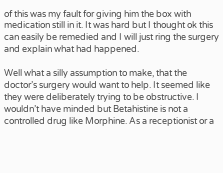of this was my fault for giving him the box with medication still in it. It was hard but I thought ok this can easily be remedied and I will just ring the surgery and explain what had happened.

Well what a silly assumption to make, that the doctor’s surgery would want to help. It seemed like they were deliberately trying to be obstructive. I wouldn’t have minded but Betahistine is not a controlled drug like Morphine. As a receptionist or a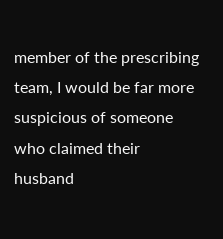member of the prescribing team, I would be far more suspicious of someone who claimed their husband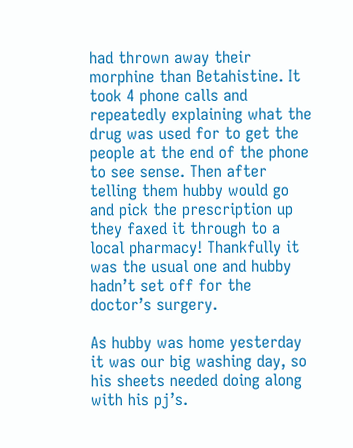had thrown away their morphine than Betahistine. It took 4 phone calls and repeatedly explaining what the drug was used for to get the people at the end of the phone to see sense. Then after telling them hubby would go and pick the prescription up they faxed it through to a local pharmacy! Thankfully it was the usual one and hubby hadn’t set off for the doctor’s surgery.

As hubby was home yesterday it was our big washing day, so his sheets needed doing along with his pj’s.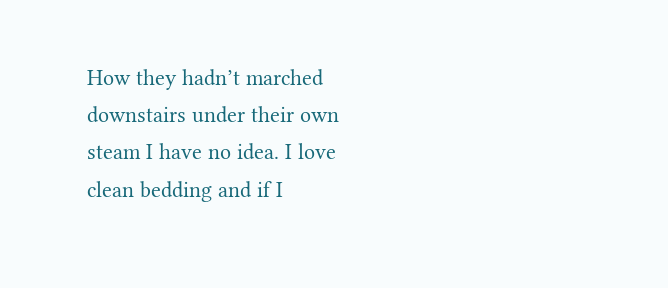How they hadn’t marched downstairs under their own steam I have no idea. I love clean bedding and if I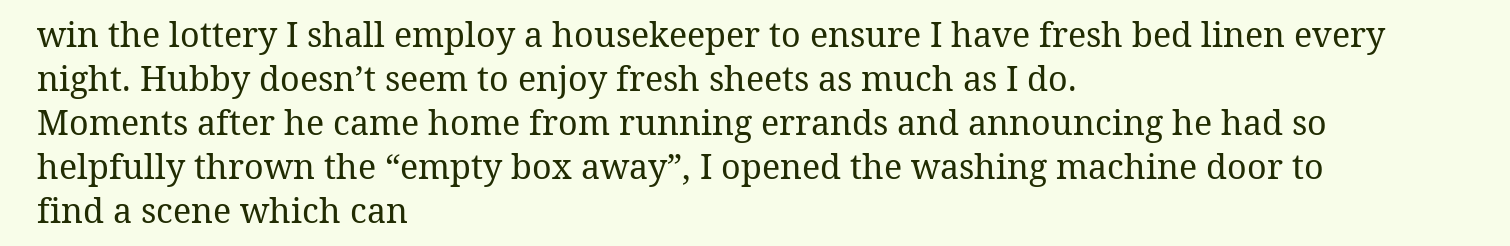win the lottery I shall employ a housekeeper to ensure I have fresh bed linen every night. Hubby doesn’t seem to enjoy fresh sheets as much as I do.
Moments after he came home from running errands and announcing he had so helpfully thrown the “empty box away”, I opened the washing machine door to find a scene which can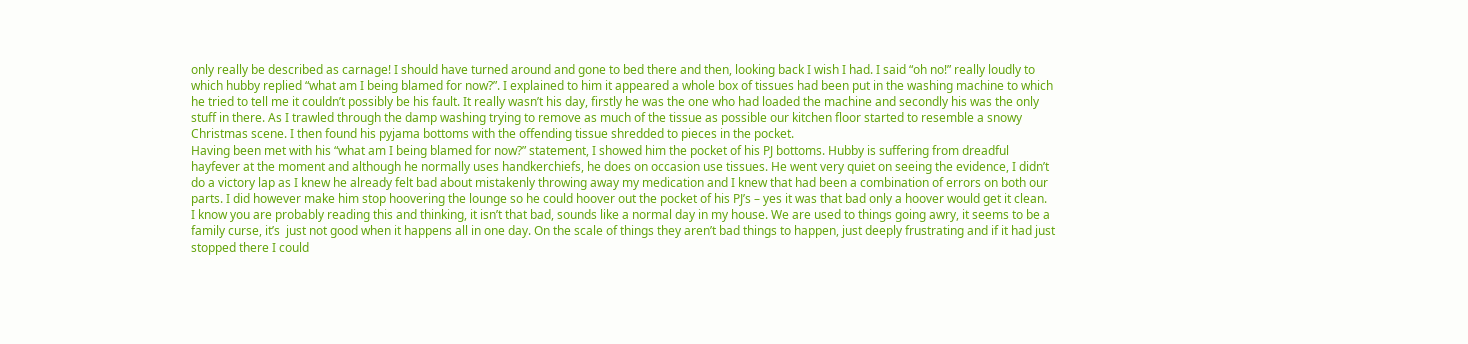only really be described as carnage! I should have turned around and gone to bed there and then, looking back I wish I had. I said “oh no!” really loudly to which hubby replied “what am I being blamed for now?”. I explained to him it appeared a whole box of tissues had been put in the washing machine to which he tried to tell me it couldn’t possibly be his fault. It really wasn’t his day, firstly he was the one who had loaded the machine and secondly his was the only stuff in there. As I trawled through the damp washing trying to remove as much of the tissue as possible our kitchen floor started to resemble a snowy Christmas scene. I then found his pyjama bottoms with the offending tissue shredded to pieces in the pocket.
Having been met with his “what am I being blamed for now?” statement, I showed him the pocket of his PJ bottoms. Hubby is suffering from dreadful hayfever at the moment and although he normally uses handkerchiefs, he does on occasion use tissues. He went very quiet on seeing the evidence, I didn’t do a victory lap as I knew he already felt bad about mistakenly throwing away my medication and I knew that had been a combination of errors on both our parts. I did however make him stop hoovering the lounge so he could hoover out the pocket of his PJ’s – yes it was that bad only a hoover would get it clean.
I know you are probably reading this and thinking, it isn’t that bad, sounds like a normal day in my house. We are used to things going awry, it seems to be a family curse, it’s  just not good when it happens all in one day. On the scale of things they aren’t bad things to happen, just deeply frustrating and if it had just stopped there I could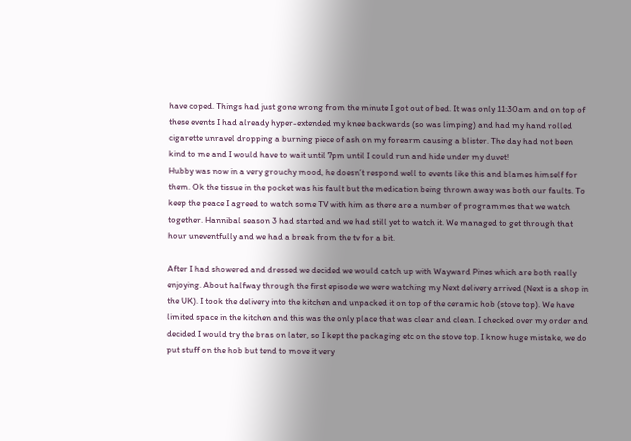have coped. Things had just gone wrong from the minute I got out of bed. It was only 11:30am and on top of these events I had already hyper-extended my knee backwards (so was limping) and had my hand rolled cigarette unravel dropping a burning piece of ash on my forearm causing a blister. The day had not been kind to me and I would have to wait until 7pm until I could run and hide under my duvet!
Hubby was now in a very grouchy mood, he doesn’t respond well to events like this and blames himself for them. Ok the tissue in the pocket was his fault but the medication being thrown away was both our faults. To keep the peace I agreed to watch some TV with him as there are a number of programmes that we watch together. Hannibal season 3 had started and we had still yet to watch it. We managed to get through that hour uneventfully and we had a break from the tv for a bit.

After I had showered and dressed we decided we would catch up with Wayward Pines which are both really enjoying. About halfway through the first episode we were watching my Next delivery arrived (Next is a shop in the UK). I took the delivery into the kitchen and unpacked it on top of the ceramic hob (stove top). We have limited space in the kitchen and this was the only place that was clear and clean. I checked over my order and decided I would try the bras on later, so I kept the packaging etc on the stove top. I know huge mistake, we do put stuff on the hob but tend to move it very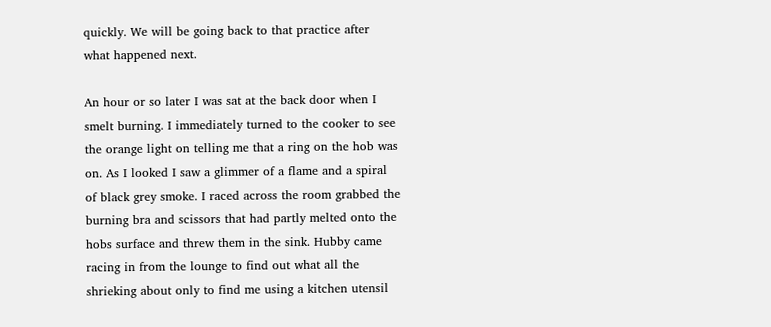quickly. We will be going back to that practice after what happened next.

An hour or so later I was sat at the back door when I smelt burning. I immediately turned to the cooker to see the orange light on telling me that a ring on the hob was on. As I looked I saw a glimmer of a flame and a spiral of black grey smoke. I raced across the room grabbed the burning bra and scissors that had partly melted onto the hobs surface and threw them in the sink. Hubby came racing in from the lounge to find out what all the shrieking about only to find me using a kitchen utensil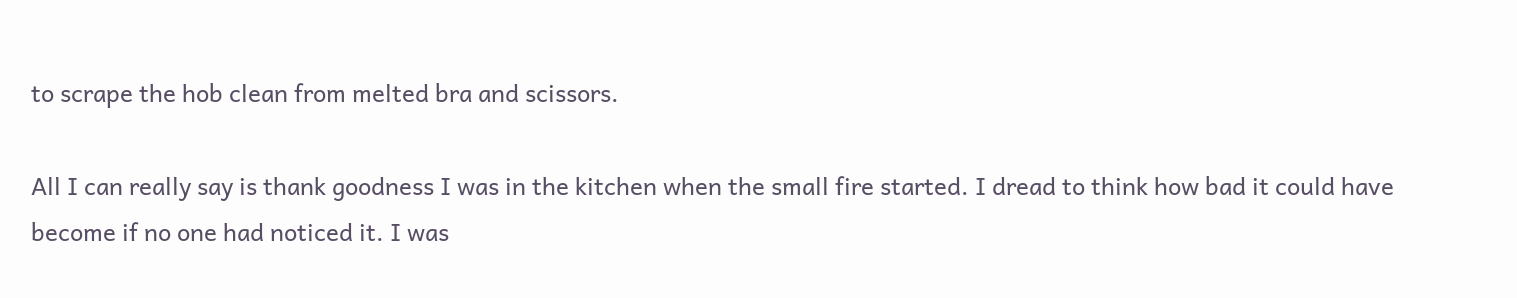to scrape the hob clean from melted bra and scissors.

All I can really say is thank goodness I was in the kitchen when the small fire started. I dread to think how bad it could have become if no one had noticed it. I was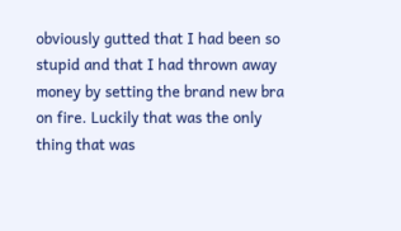obviously gutted that I had been so stupid and that I had thrown away money by setting the brand new bra on fire. Luckily that was the only thing that was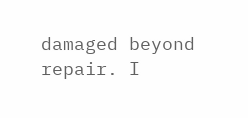damaged beyond repair. I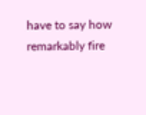have to say how remarkably fire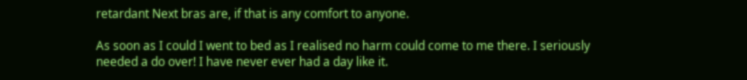retardant Next bras are, if that is any comfort to anyone.

As soon as I could I went to bed as I realised no harm could come to me there. I seriously needed a do over! I have never ever had a day like it.